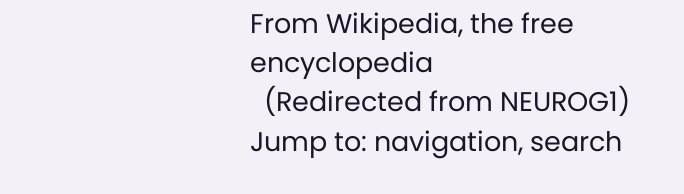From Wikipedia, the free encyclopedia
  (Redirected from NEUROG1)
Jump to: navigation, search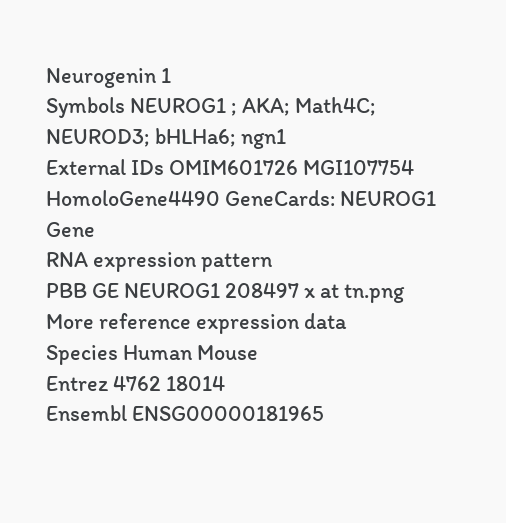Neurogenin 1
Symbols NEUROG1 ; AKA; Math4C; NEUROD3; bHLHa6; ngn1
External IDs OMIM601726 MGI107754 HomoloGene4490 GeneCards: NEUROG1 Gene
RNA expression pattern
PBB GE NEUROG1 208497 x at tn.png
More reference expression data
Species Human Mouse
Entrez 4762 18014
Ensembl ENSG00000181965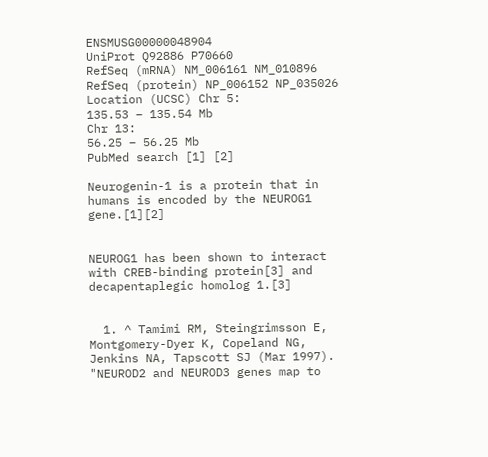ENSMUSG00000048904
UniProt Q92886 P70660
RefSeq (mRNA) NM_006161 NM_010896
RefSeq (protein) NP_006152 NP_035026
Location (UCSC) Chr 5:
135.53 – 135.54 Mb
Chr 13:
56.25 – 56.25 Mb
PubMed search [1] [2]

Neurogenin-1 is a protein that in humans is encoded by the NEUROG1 gene.[1][2]


NEUROG1 has been shown to interact with CREB-binding protein[3] and decapentaplegic homolog 1.[3]


  1. ^ Tamimi RM, Steingrimsson E, Montgomery-Dyer K, Copeland NG, Jenkins NA, Tapscott SJ (Mar 1997). "NEUROD2 and NEUROD3 genes map to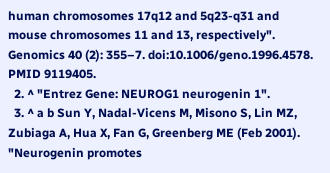human chromosomes 17q12 and 5q23-q31 and mouse chromosomes 11 and 13, respectively". Genomics 40 (2): 355–7. doi:10.1006/geno.1996.4578. PMID 9119405.
  2. ^ "Entrez Gene: NEUROG1 neurogenin 1".
  3. ^ a b Sun Y, Nadal-Vicens M, Misono S, Lin MZ, Zubiaga A, Hua X, Fan G, Greenberg ME (Feb 2001). "Neurogenin promotes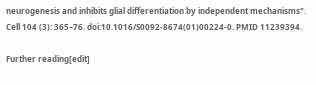neurogenesis and inhibits glial differentiation by independent mechanisms". Cell 104 (3): 365–76. doi:10.1016/S0092-8674(01)00224-0. PMID 11239394.

Further reading[edit]